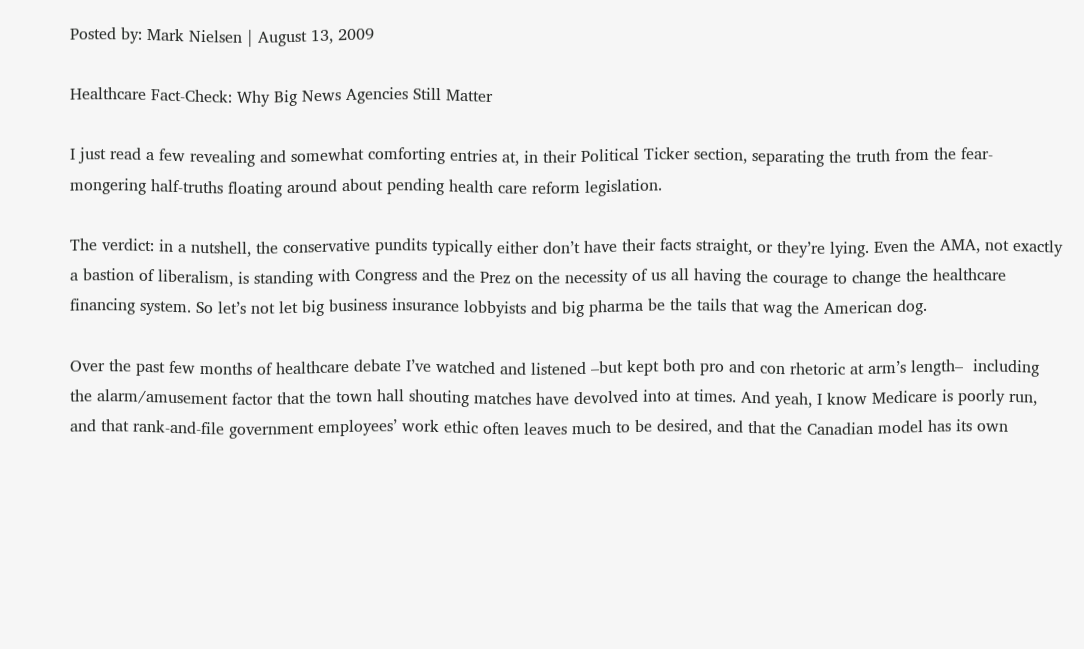Posted by: Mark Nielsen | August 13, 2009

Healthcare Fact-Check: Why Big News Agencies Still Matter

I just read a few revealing and somewhat comforting entries at, in their Political Ticker section, separating the truth from the fear-mongering half-truths floating around about pending health care reform legislation.

The verdict: in a nutshell, the conservative pundits typically either don’t have their facts straight, or they’re lying. Even the AMA, not exactly a bastion of liberalism, is standing with Congress and the Prez on the necessity of us all having the courage to change the healthcare financing system. So let’s not let big business insurance lobbyists and big pharma be the tails that wag the American dog.

Over the past few months of healthcare debate I’ve watched and listened –but kept both pro and con rhetoric at arm’s length–  including the alarm/amusement factor that the town hall shouting matches have devolved into at times. And yeah, I know Medicare is poorly run, and that rank-and-file government employees’ work ethic often leaves much to be desired, and that the Canadian model has its own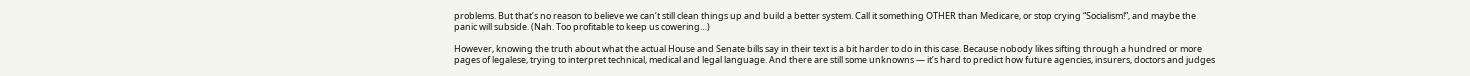problems. But that’s no reason to believe we can’t still clean things up and build a better system. Call it something OTHER than Medicare, or stop crying “Socialism!”, and maybe the panic will subside. (Nah. Too profitable to keep us cowering…)

However, knowing the truth about what the actual House and Senate bills say in their text is a bit harder to do in this case. Because nobody likes sifting through a hundred or more pages of legalese, trying to interpret technical, medical and legal language. And there are still some unknowns — it’s hard to predict how future agencies, insurers, doctors and judges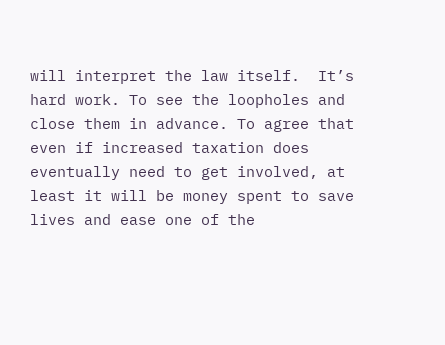will interpret the law itself.  It’s hard work. To see the loopholes and close them in advance. To agree that even if increased taxation does eventually need to get involved, at least it will be money spent to save lives and ease one of the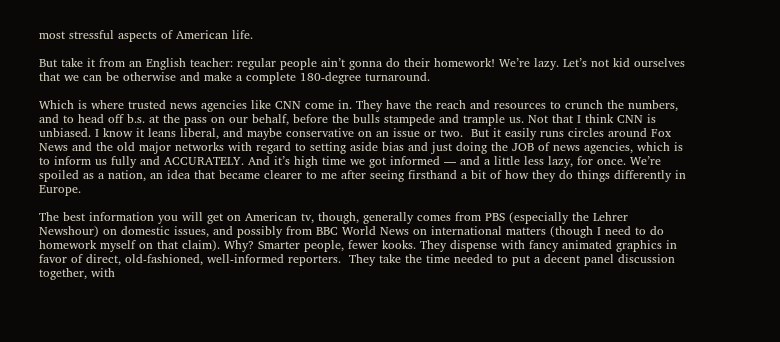most stressful aspects of American life.

But take it from an English teacher: regular people ain’t gonna do their homework! We’re lazy. Let’s not kid ourselves that we can be otherwise and make a complete 180-degree turnaround.

Which is where trusted news agencies like CNN come in. They have the reach and resources to crunch the numbers, and to head off b.s. at the pass on our behalf, before the bulls stampede and trample us. Not that I think CNN is unbiased. I know it leans liberal, and maybe conservative on an issue or two.  But it easily runs circles around Fox News and the old major networks with regard to setting aside bias and just doing the JOB of news agencies, which is to inform us fully and ACCURATELY. And it’s high time we got informed — and a little less lazy, for once. We’re spoiled as a nation, an idea that became clearer to me after seeing firsthand a bit of how they do things differently in Europe.

The best information you will get on American tv, though, generally comes from PBS (especially the Lehrer Newshour) on domestic issues, and possibly from BBC World News on international matters (though I need to do homework myself on that claim). Why? Smarter people, fewer kooks. They dispense with fancy animated graphics in favor of direct, old-fashioned, well-informed reporters.  They take the time needed to put a decent panel discussion together, with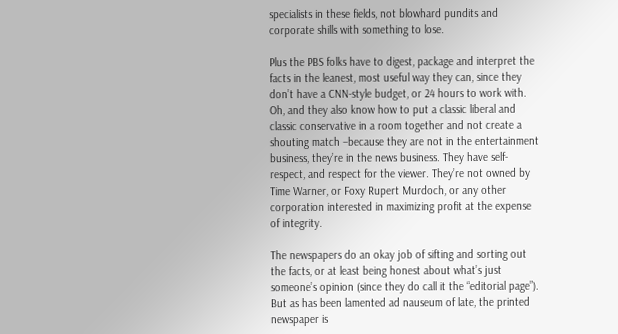specialists in these fields, not blowhard pundits and corporate shills with something to lose.

Plus the PBS folks have to digest, package and interpret the facts in the leanest, most useful way they can, since they don’t have a CNN-style budget, or 24 hours to work with. Oh, and they also know how to put a classic liberal and classic conservative in a room together and not create a shouting match –because they are not in the entertainment business, they’re in the news business. They have self-respect, and respect for the viewer. They’re not owned by Time Warner, or Foxy Rupert Murdoch, or any other corporation interested in maximizing profit at the expense of integrity.

The newspapers do an okay job of sifting and sorting out the facts, or at least being honest about what’s just someone’s opinion (since they do call it the “editorial page”). But as has been lamented ad nauseum of late, the printed newspaper is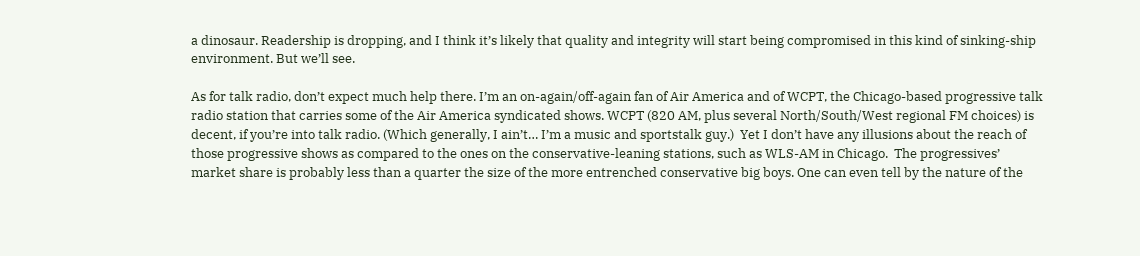a dinosaur. Readership is dropping, and I think it’s likely that quality and integrity will start being compromised in this kind of sinking-ship environment. But we’ll see.

As for talk radio, don’t expect much help there. I’m an on-again/off-again fan of Air America and of WCPT, the Chicago-based progressive talk radio station that carries some of the Air America syndicated shows. WCPT (820 AM, plus several North/South/West regional FM choices) is decent, if you’re into talk radio. (Which generally, I ain’t… I’m a music and sportstalk guy.)  Yet I don’t have any illusions about the reach of those progressive shows as compared to the ones on the conservative-leaning stations, such as WLS-AM in Chicago.  The progressives’ market share is probably less than a quarter the size of the more entrenched conservative big boys. One can even tell by the nature of the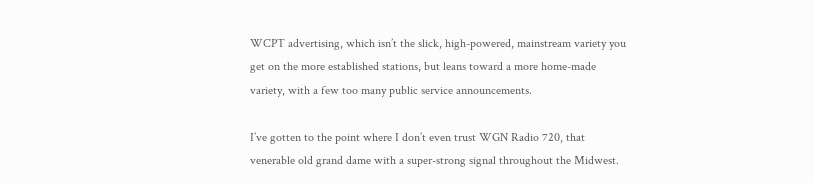WCPT advertising, which isn’t the slick, high-powered, mainstream variety you get on the more established stations, but leans toward a more home-made variety, with a few too many public service announcements.

I’ve gotten to the point where I don’t even trust WGN Radio 720, that venerable old grand dame with a super-strong signal throughout the Midwest.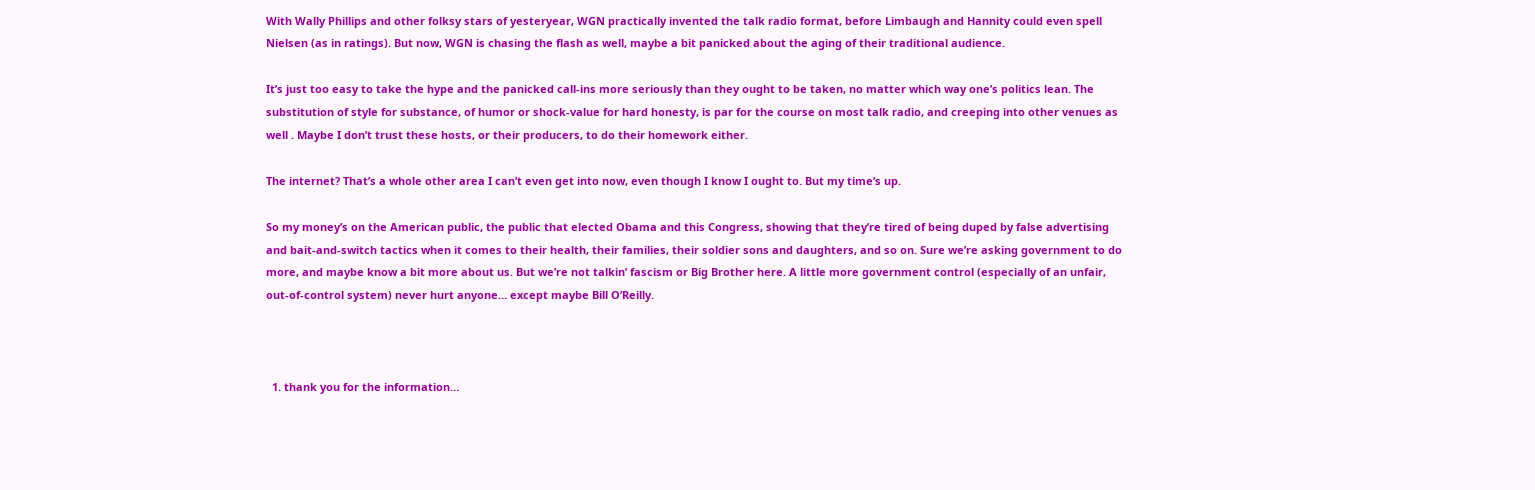With Wally Phillips and other folksy stars of yesteryear, WGN practically invented the talk radio format, before Limbaugh and Hannity could even spell Nielsen (as in ratings). But now, WGN is chasing the flash as well, maybe a bit panicked about the aging of their traditional audience.

It’s just too easy to take the hype and the panicked call-ins more seriously than they ought to be taken, no matter which way one’s politics lean. The substitution of style for substance, of humor or shock-value for hard honesty, is par for the course on most talk radio, and creeping into other venues as well . Maybe I don’t trust these hosts, or their producers, to do their homework either.

The internet? That’s a whole other area I can’t even get into now, even though I know I ought to. But my time’s up.

So my money’s on the American public, the public that elected Obama and this Congress, showing that they’re tired of being duped by false advertising and bait-and-switch tactics when it comes to their health, their families, their soldier sons and daughters, and so on. Sure we’re asking government to do more, and maybe know a bit more about us. But we’re not talkin’ fascism or Big Brother here. A little more government control (especially of an unfair, out-of-control system) never hurt anyone… except maybe Bill O’Reilly.



  1. thank you for the information…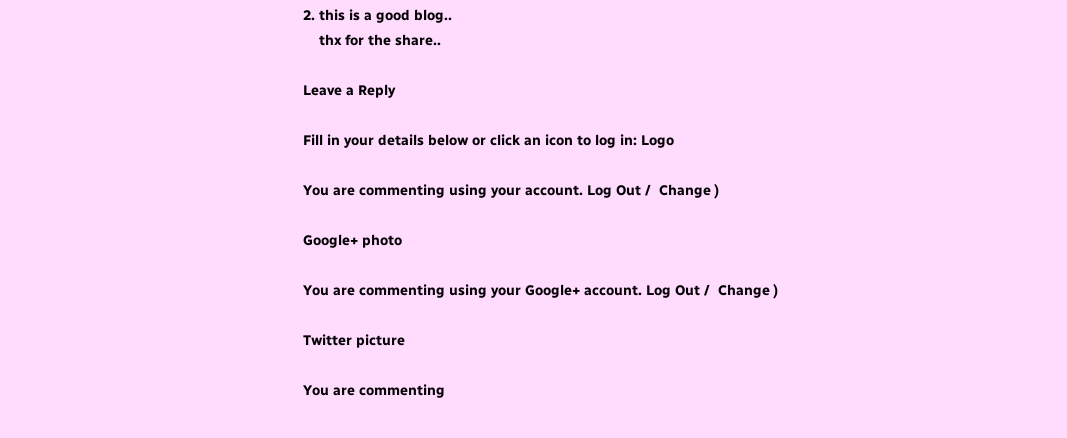2. this is a good blog..
    thx for the share..

Leave a Reply

Fill in your details below or click an icon to log in: Logo

You are commenting using your account. Log Out /  Change )

Google+ photo

You are commenting using your Google+ account. Log Out /  Change )

Twitter picture

You are commenting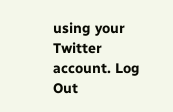using your Twitter account. Log Out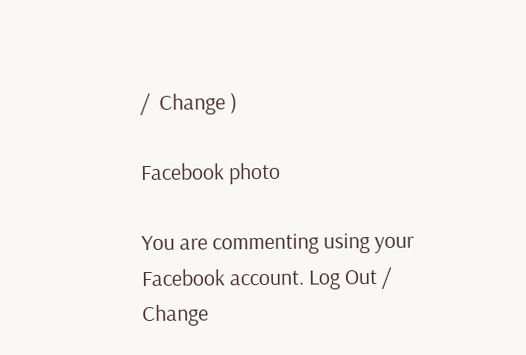/  Change )

Facebook photo

You are commenting using your Facebook account. Log Out /  Change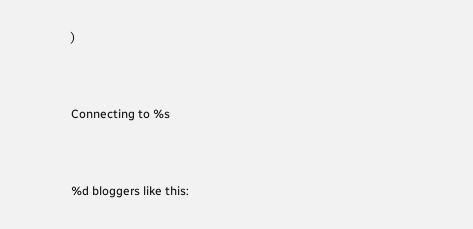)


Connecting to %s


%d bloggers like this: